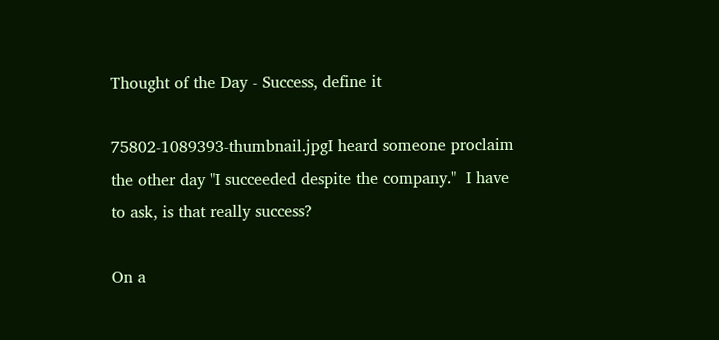Thought of the Day - Success, define it

75802-1089393-thumbnail.jpgI heard someone proclaim the other day "I succeeded despite the company."  I have to ask, is that really success?

On a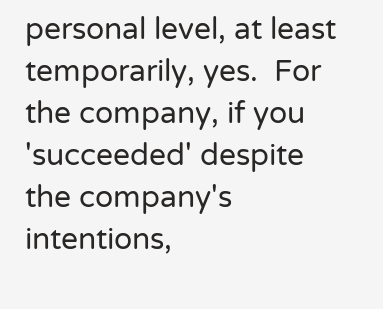personal level, at least temporarily, yes.  For the company, if you 'succeeded' despite the company's intentions,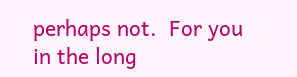perhaps not.  For you in the long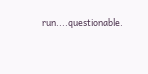run....questionable.